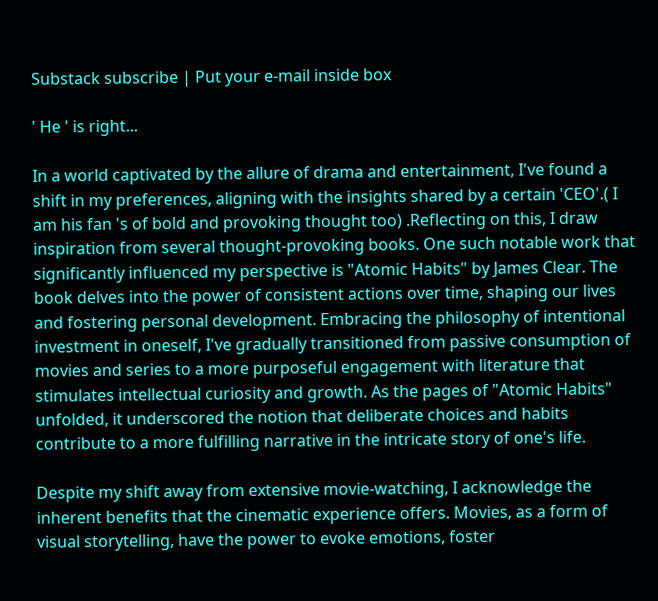Substack subscribe | Put your e-mail inside box

' He ' is right...

In a world captivated by the allure of drama and entertainment, I've found a shift in my preferences, aligning with the insights shared by a certain 'CEO'.( I am his fan 's of bold and provoking thought too) .Reflecting on this, I draw inspiration from several thought-provoking books. One such notable work that significantly influenced my perspective is "Atomic Habits" by James Clear. The book delves into the power of consistent actions over time, shaping our lives and fostering personal development. Embracing the philosophy of intentional investment in oneself, I've gradually transitioned from passive consumption of movies and series to a more purposeful engagement with literature that stimulates intellectual curiosity and growth. As the pages of "Atomic Habits" unfolded, it underscored the notion that deliberate choices and habits contribute to a more fulfilling narrative in the intricate story of one's life.

Despite my shift away from extensive movie-watching, I acknowledge the inherent benefits that the cinematic experience offers. Movies, as a form of visual storytelling, have the power to evoke emotions, foster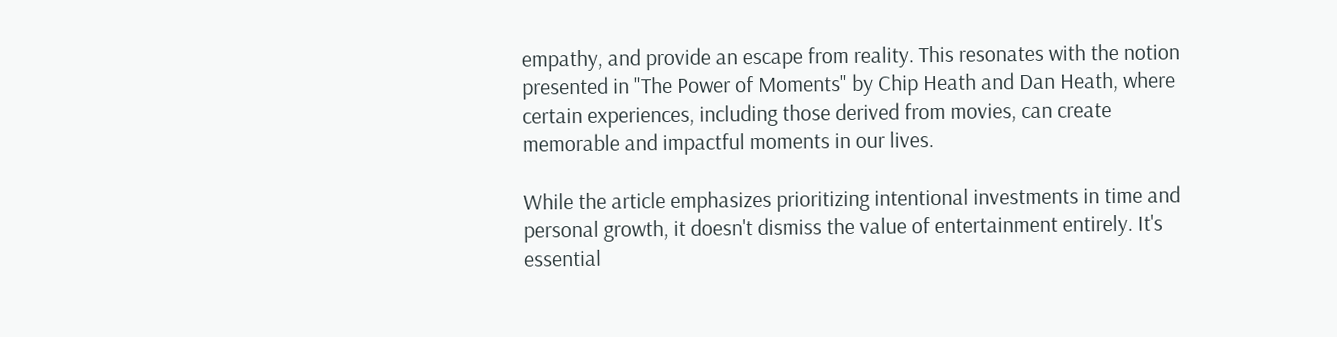empathy, and provide an escape from reality. This resonates with the notion presented in "The Power of Moments" by Chip Heath and Dan Heath, where certain experiences, including those derived from movies, can create memorable and impactful moments in our lives.

While the article emphasizes prioritizing intentional investments in time and personal growth, it doesn't dismiss the value of entertainment entirely. It's essential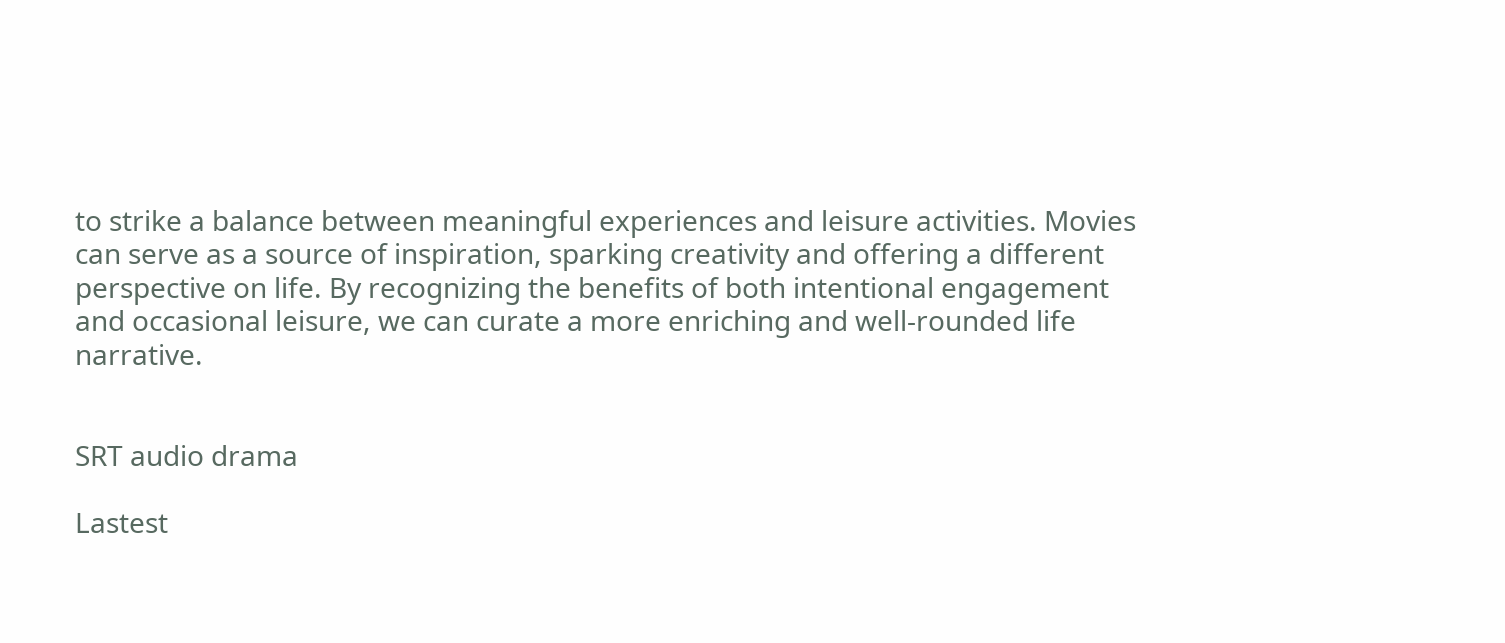to strike a balance between meaningful experiences and leisure activities. Movies can serve as a source of inspiration, sparking creativity and offering a different perspective on life. By recognizing the benefits of both intentional engagement and occasional leisure, we can curate a more enriching and well-rounded life narrative.


SRT audio drama

Lastest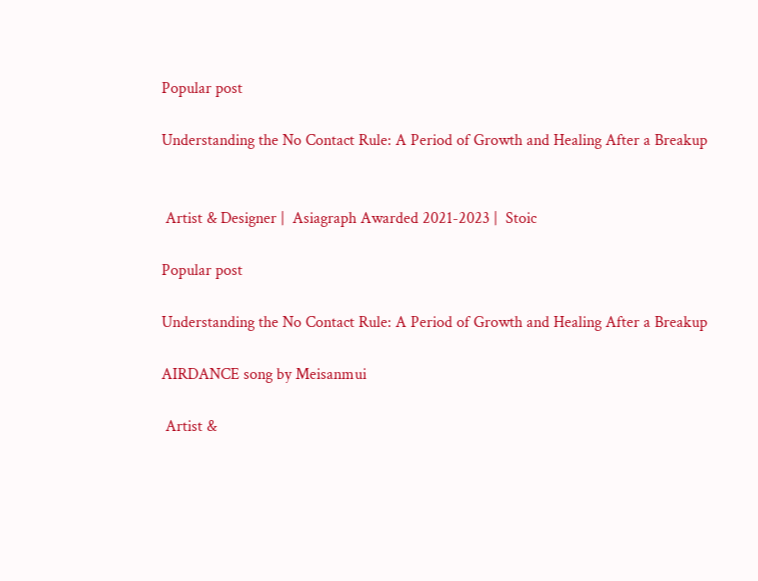Popular post

Understanding the No Contact Rule: A Period of Growth and Healing After a Breakup


 Artist & Designer |  Asiagraph Awarded 2021-2023 |  Stoic

Popular post

Understanding the No Contact Rule: A Period of Growth and Healing After a Breakup

AIRDANCE song by Meisanmui

 Artist &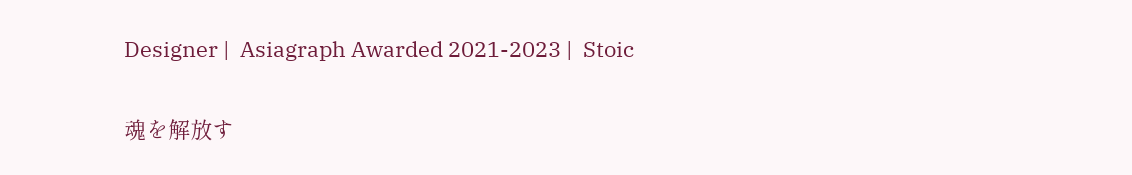Designer |  Asiagraph Awarded 2021-2023 |  Stoic

魂を解放す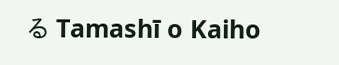る Tamashī o Kaiho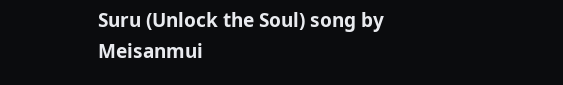Suru (Unlock the Soul) song by Meisanmui